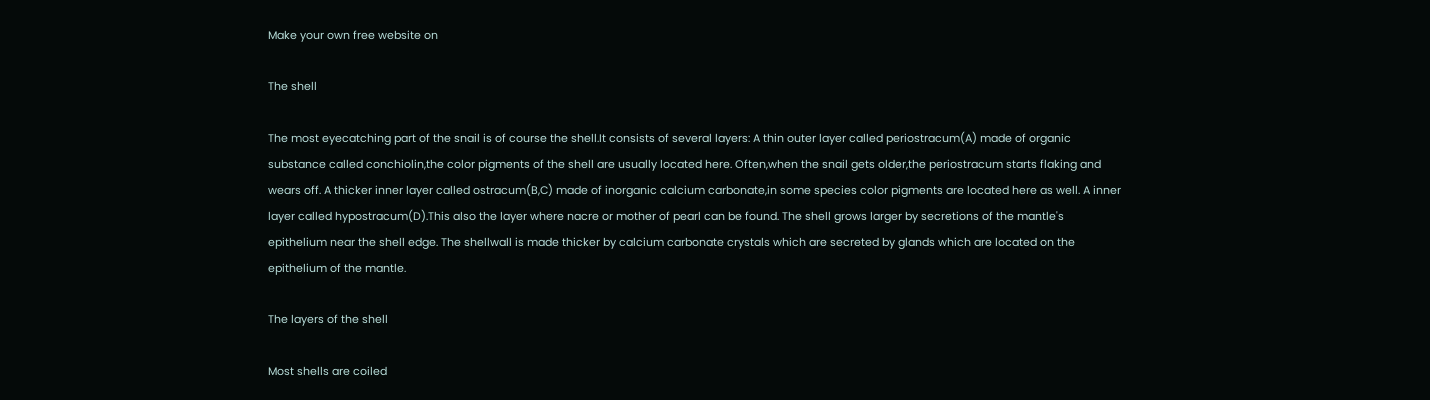Make your own free website on

The shell

The most eyecatching part of the snail is of course the shell.It consists of several layers: A thin outer layer called periostracum(A) made of organic substance called conchiolin,the color pigments of the shell are usually located here. Often,when the snail gets older,the periostracum starts flaking and wears off. A thicker inner layer called ostracum(B,C) made of inorganic calcium carbonate,in some species color pigments are located here as well. A inner layer called hypostracum(D).This also the layer where nacre or mother of pearl can be found. The shell grows larger by secretions of the mantle's epithelium near the shell edge. The shellwall is made thicker by calcium carbonate crystals which are secreted by glands which are located on the epithelium of the mantle.

The layers of the shell

Most shells are coiled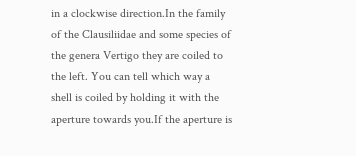in a clockwise direction.In the family of the Clausiliidae and some species of the genera Vertigo they are coiled to the left. You can tell which way a shell is coiled by holding it with the aperture towards you.If the aperture is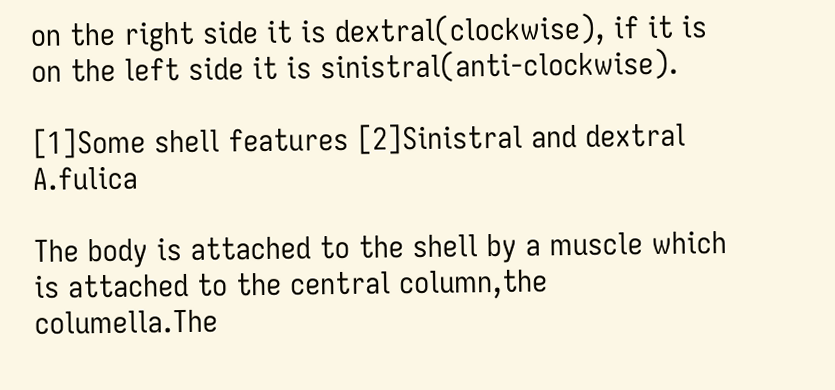on the right side it is dextral(clockwise), if it is on the left side it is sinistral(anti-clockwise).

[1]Some shell features [2]Sinistral and dextral A.fulica

The body is attached to the shell by a muscle which is attached to the central column,the columella.The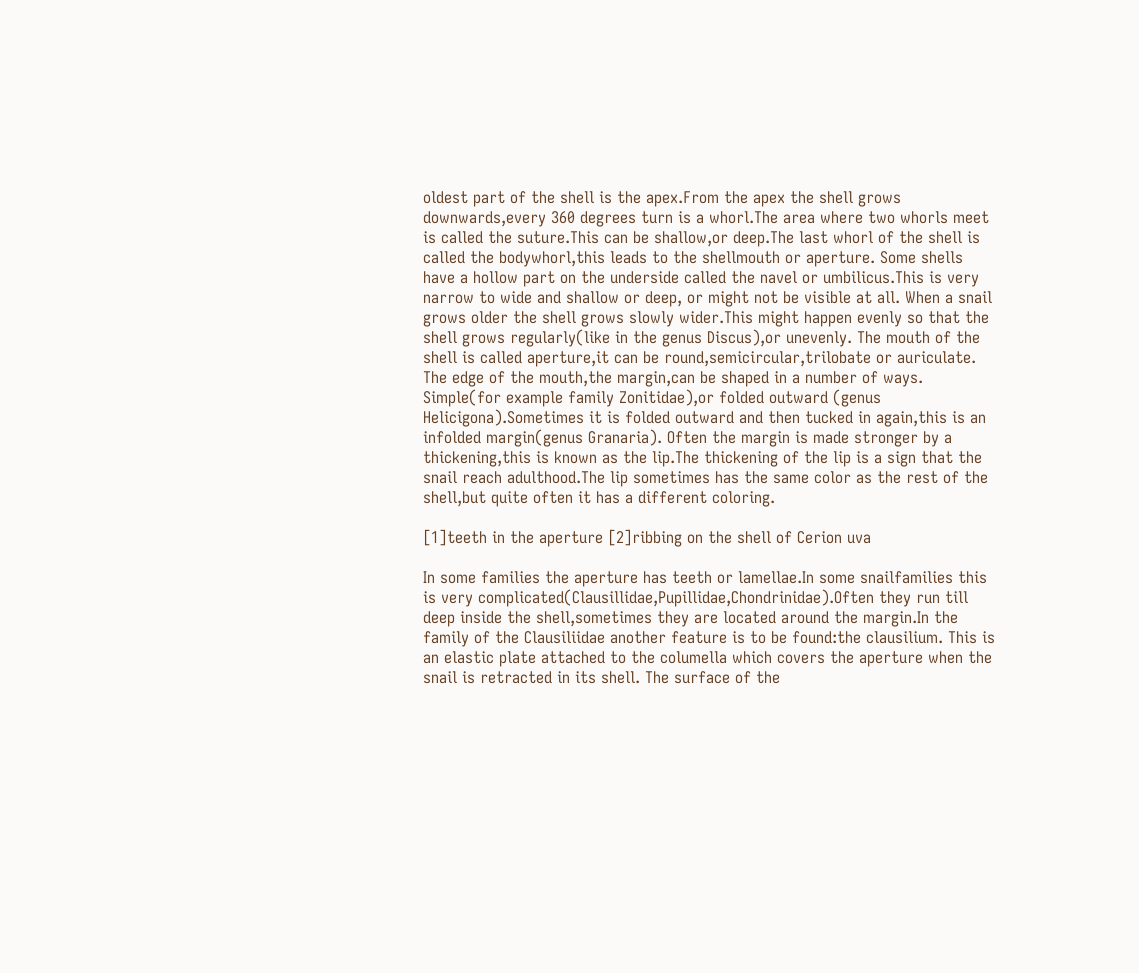oldest part of the shell is the apex.From the apex the shell grows downwards,every 360 degrees turn is a whorl.The area where two whorls meet is called the suture.This can be shallow,or deep.The last whorl of the shell is called the bodywhorl,this leads to the shellmouth or aperture. Some shells have a hollow part on the underside called the navel or umbilicus.This is very narrow to wide and shallow or deep, or might not be visible at all. When a snail grows older the shell grows slowly wider.This might happen evenly so that the shell grows regularly(like in the genus Discus),or unevenly. The mouth of the shell is called aperture,it can be round,semicircular,trilobate or auriculate. The edge of the mouth,the margin,can be shaped in a number of ways. Simple(for example family Zonitidae),or folded outward (genus Helicigona).Sometimes it is folded outward and then tucked in again,this is an infolded margin(genus Granaria). Often the margin is made stronger by a thickening,this is known as the lip.The thickening of the lip is a sign that the snail reach adulthood.The lip sometimes has the same color as the rest of the shell,but quite often it has a different coloring.

[1]teeth in the aperture [2]ribbing on the shell of Cerion uva

In some families the aperture has teeth or lamellae.In some snailfamilies this is very complicated(Clausillidae,Pupillidae,Chondrinidae).Often they run till deep inside the shell,sometimes they are located around the margin.In the family of the Clausiliidae another feature is to be found:the clausilium. This is an elastic plate attached to the columella which covers the aperture when the snail is retracted in its shell. The surface of the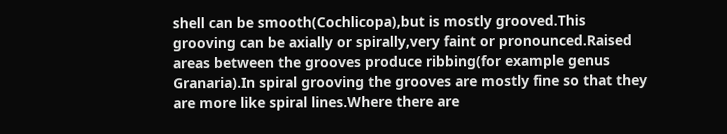shell can be smooth(Cochlicopa),but is mostly grooved.This grooving can be axially or spirally,very faint or pronounced.Raised areas between the grooves produce ribbing(for example genus Granaria).In spiral grooving the grooves are mostly fine so that they are more like spiral lines.Where there are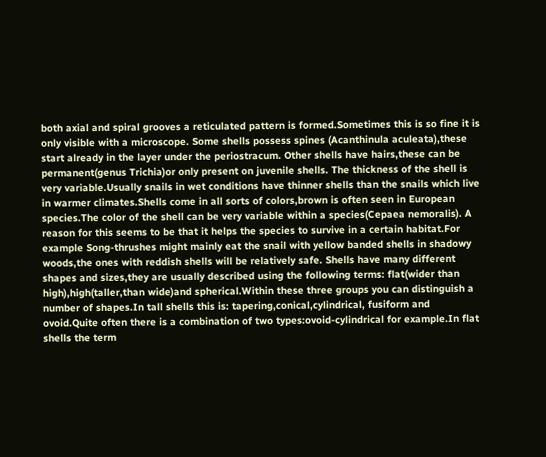both axial and spiral grooves a reticulated pattern is formed.Sometimes this is so fine it is only visible with a microscope. Some shells possess spines (Acanthinula aculeata),these start already in the layer under the periostracum. Other shells have hairs,these can be permanent(genus Trichia)or only present on juvenile shells. The thickness of the shell is very variable.Usually snails in wet conditions have thinner shells than the snails which live in warmer climates.Shells come in all sorts of colors,brown is often seen in European species.The color of the shell can be very variable within a species(Cepaea nemoralis). A reason for this seems to be that it helps the species to survive in a certain habitat.For example Song-thrushes might mainly eat the snail with yellow banded shells in shadowy woods,the ones with reddish shells will be relatively safe. Shells have many different shapes and sizes,they are usually described using the following terms: flat(wider than high),high(taller,than wide)and spherical.Within these three groups you can distinguish a number of shapes.In tall shells this is: tapering,conical,cylindrical, fusiform and ovoid.Quite often there is a combination of two types:ovoid-cylindrical for example.In flat shells the term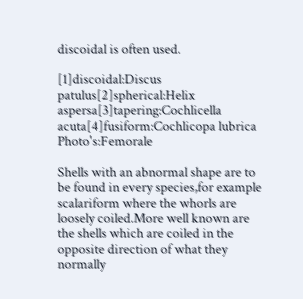discoidal is often used.

[1]discoidal:Discus patulus[2]spherical:Helix aspersa[3]tapering:Cochlicella acuta[4]fusiform:Cochlicopa lubrica Photo's:Femorale

Shells with an abnormal shape are to be found in every species,for example scalariform where the whorls are loosely coiled.More well known are the shells which are coiled in the opposite direction of what they normally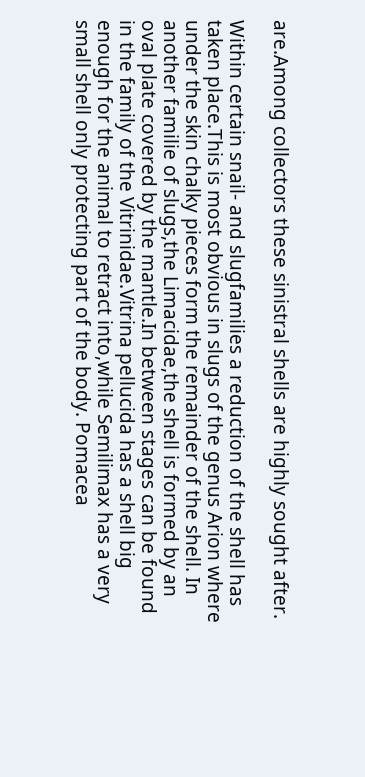are.Among collectors these sinistral shells are highly sought after.

Within certain snail- and slugfamilies a reduction of the shell has taken place.This is most obvious in slugs of the genus Arion where under the skin chalky pieces form the remainder of the shell. In another familie of slugs,the Limacidae,the shell is formed by an oval plate covered by the mantle.In between stages can be found in the family of the Vitrinidae.Vitrina pellucida has a shell big enough for the animal to retract into,while Semilimax has a very small shell only protecting part of the body. Pomacea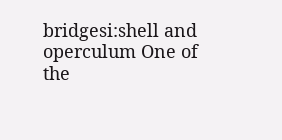bridgesi:shell and operculum One of the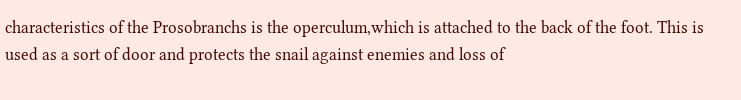characteristics of the Prosobranchs is the operculum,which is attached to the back of the foot. This is used as a sort of door and protects the snail against enemies and loss of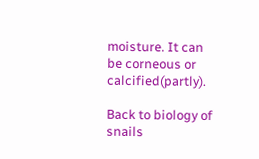moisture. It can be corneous or calcified(partly).

Back to biology of snails